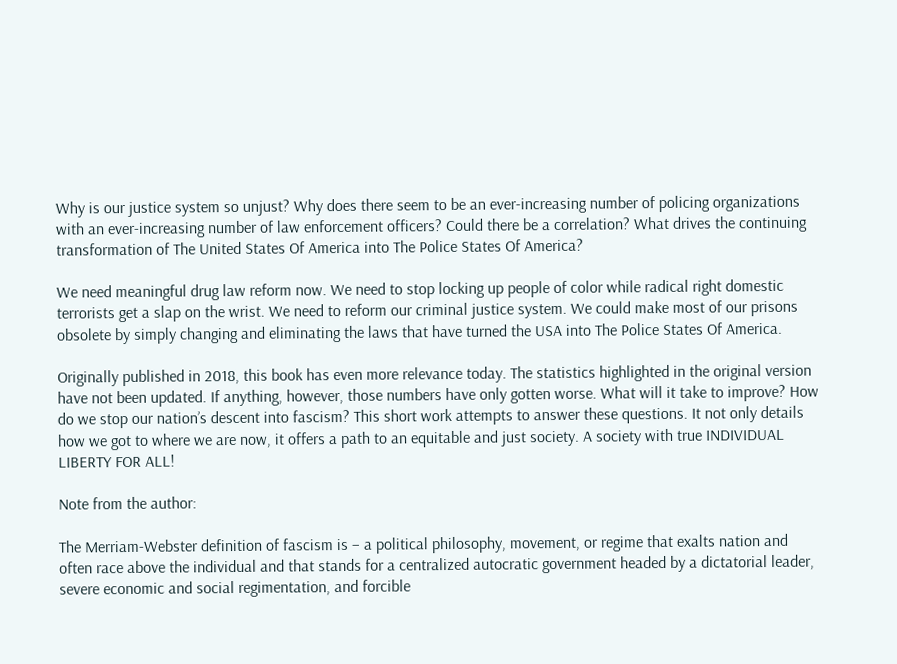Why is our justice system so unjust? Why does there seem to be an ever-increasing number of policing organizations with an ever-increasing number of law enforcement officers? Could there be a correlation? What drives the continuing transformation of The United States Of America into The Police States Of America?

We need meaningful drug law reform now. We need to stop locking up people of color while radical right domestic terrorists get a slap on the wrist. We need to reform our criminal justice system. We could make most of our prisons obsolete by simply changing and eliminating the laws that have turned the USA into The Police States Of America.

Originally published in 2018, this book has even more relevance today. The statistics highlighted in the original version have not been updated. If anything, however, those numbers have only gotten worse. What will it take to improve? How do we stop our nation’s descent into fascism? This short work attempts to answer these questions. It not only details how we got to where we are now, it offers a path to an equitable and just society. A society with true INDIVIDUAL LIBERTY FOR ALL!

Note from the author:

The Merriam-Webster definition of fascism is – a political philosophy, movement, or regime that exalts nation and often race above the individual and that stands for a centralized autocratic government headed by a dictatorial leader, severe economic and social regimentation, and forcible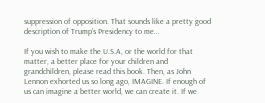suppression of opposition. That sounds like a pretty good description of Trump’s Presidency to me…

If you wish to make the U.S.A, or the world for that matter, a better place for your children and grandchildren, please read this book. Then, as John Lennon exhorted us so long ago, IMAGINE. If enough of us can imagine a better world, we can create it. If we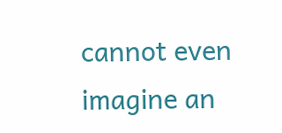cannot even imagine an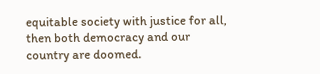equitable society with justice for all, then both democracy and our country are doomed.